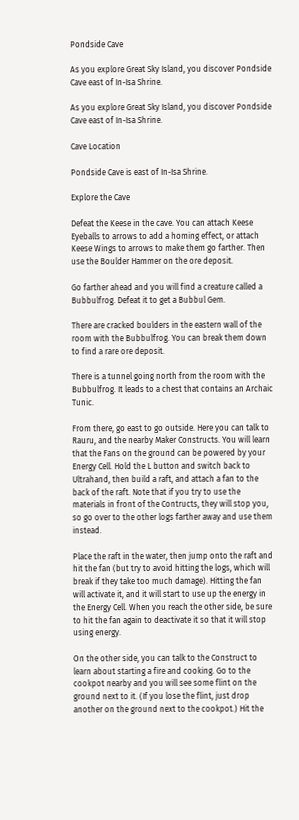Pondside Cave

As you explore Great Sky Island, you discover Pondside Cave east of In-Isa Shrine.

As you explore Great Sky Island, you discover Pondside Cave east of In-Isa Shrine.

Cave Location

Pondside Cave is east of In-Isa Shrine.

Explore the Cave

Defeat the Keese in the cave. You can attach Keese Eyeballs to arrows to add a homing effect, or attach Keese Wings to arrows to make them go farther. Then use the Boulder Hammer on the ore deposit.

Go farther ahead and you will find a creature called a Bubbulfrog. Defeat it to get a Bubbul Gem.

There are cracked boulders in the eastern wall of the room with the Bubbulfrog. You can break them down to find a rare ore deposit.

There is a tunnel going north from the room with the Bubbulfrog. It leads to a chest that contains an Archaic Tunic.

From there, go east to go outside. Here you can talk to Rauru, and the nearby Maker Constructs. You will learn that the Fans on the ground can be powered by your Energy Cell. Hold the L button and switch back to Ultrahand, then build a raft, and attach a fan to the back of the raft. Note that if you try to use the materials in front of the Contructs, they will stop you, so go over to the other logs farther away and use them instead.

Place the raft in the water, then jump onto the raft and hit the fan (but try to avoid hitting the logs, which will break if they take too much damage). Hitting the fan will activate it, and it will start to use up the energy in the Energy Cell. When you reach the other side, be sure to hit the fan again to deactivate it so that it will stop using energy.

On the other side, you can talk to the Construct to learn about starting a fire and cooking. Go to the cookpot nearby and you will see some flint on the ground next to it. (If you lose the flint, just drop another on the ground next to the cookpot.) Hit the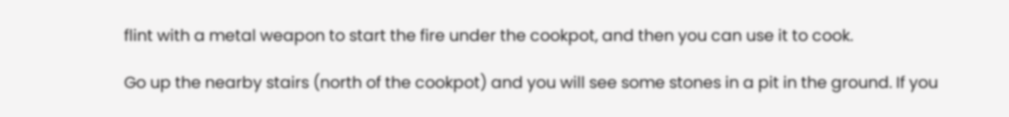flint with a metal weapon to start the fire under the cookpot, and then you can use it to cook.

Go up the nearby stairs (north of the cookpot) and you will see some stones in a pit in the ground. If you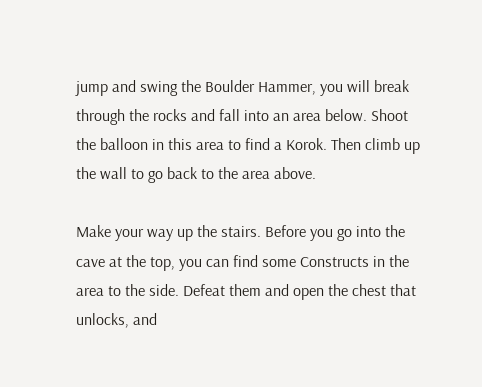jump and swing the Boulder Hammer, you will break through the rocks and fall into an area below. Shoot the balloon in this area to find a Korok. Then climb up the wall to go back to the area above.

Make your way up the stairs. Before you go into the cave at the top, you can find some Constructs in the area to the side. Defeat them and open the chest that unlocks, and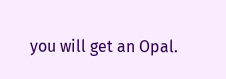you will get an Opal.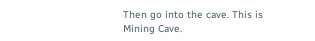Then go into the cave. This is Mining Cave.